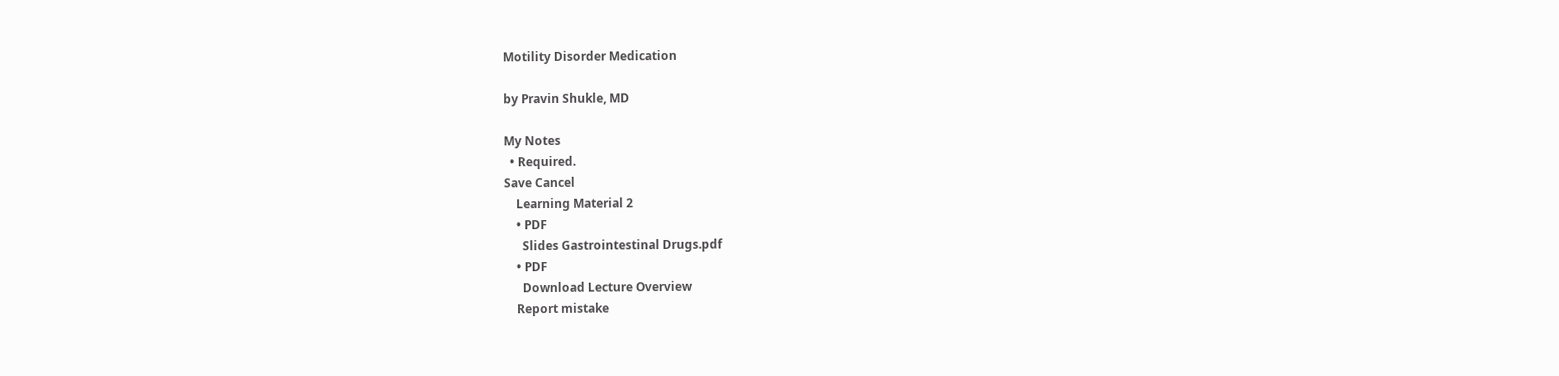Motility Disorder Medication

by Pravin Shukle, MD

My Notes
  • Required.
Save Cancel
    Learning Material 2
    • PDF
      Slides Gastrointestinal Drugs.pdf
    • PDF
      Download Lecture Overview
    Report mistake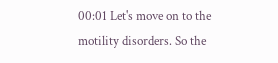00:01 Let's move on to the motility disorders. So the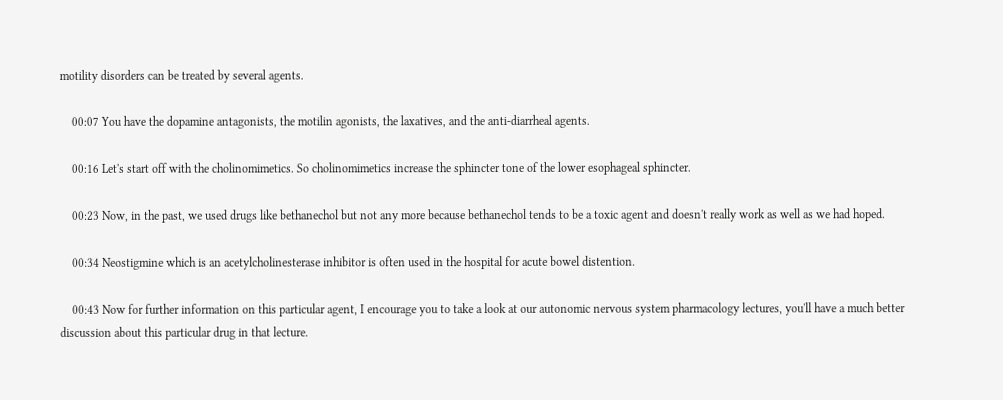motility disorders can be treated by several agents.

    00:07 You have the dopamine antagonists, the motilin agonists, the laxatives, and the anti-diarrheal agents.

    00:16 Let's start off with the cholinomimetics. So cholinomimetics increase the sphincter tone of the lower esophageal sphincter.

    00:23 Now, in the past, we used drugs like bethanechol but not any more because bethanechol tends to be a toxic agent and doesn't really work as well as we had hoped.

    00:34 Neostigmine which is an acetylcholinesterase inhibitor is often used in the hospital for acute bowel distention.

    00:43 Now for further information on this particular agent, I encourage you to take a look at our autonomic nervous system pharmacology lectures, you'll have a much better discussion about this particular drug in that lecture.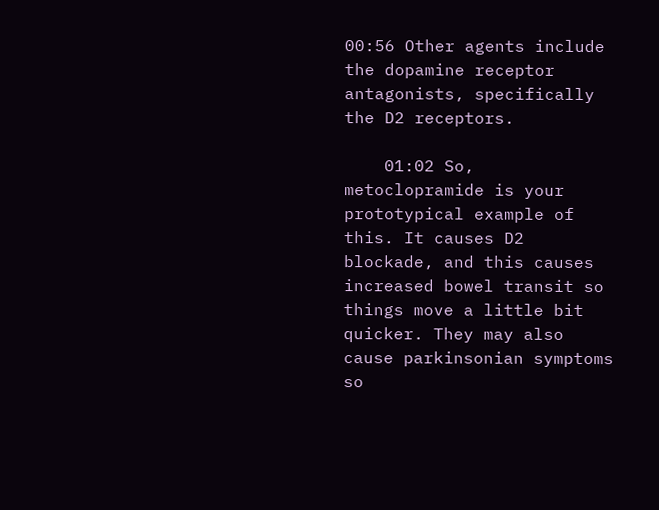00:56 Other agents include the dopamine receptor antagonists, specifically the D2 receptors.

    01:02 So, metoclopramide is your prototypical example of this. It causes D2 blockade, and this causes increased bowel transit so things move a little bit quicker. They may also cause parkinsonian symptoms so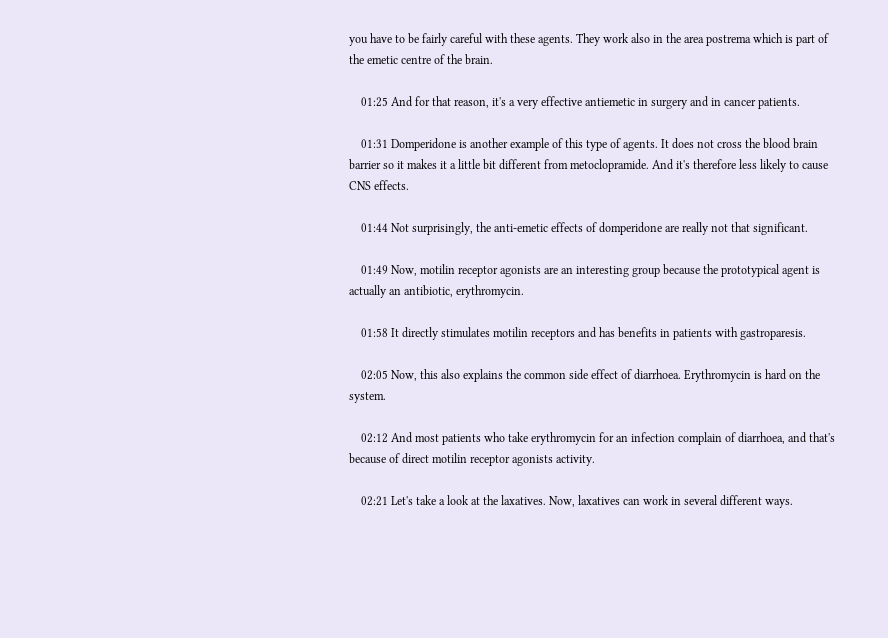you have to be fairly careful with these agents. They work also in the area postrema which is part of the emetic centre of the brain.

    01:25 And for that reason, it's a very effective antiemetic in surgery and in cancer patients.

    01:31 Domperidone is another example of this type of agents. It does not cross the blood brain barrier so it makes it a little bit different from metoclopramide. And it's therefore less likely to cause CNS effects.

    01:44 Not surprisingly, the anti-emetic effects of domperidone are really not that significant.

    01:49 Now, motilin receptor agonists are an interesting group because the prototypical agent is actually an antibiotic, erythromycin.

    01:58 It directly stimulates motilin receptors and has benefits in patients with gastroparesis.

    02:05 Now, this also explains the common side effect of diarrhoea. Erythromycin is hard on the system.

    02:12 And most patients who take erythromycin for an infection complain of diarrhoea, and that's because of direct motilin receptor agonists activity.

    02:21 Let's take a look at the laxatives. Now, laxatives can work in several different ways.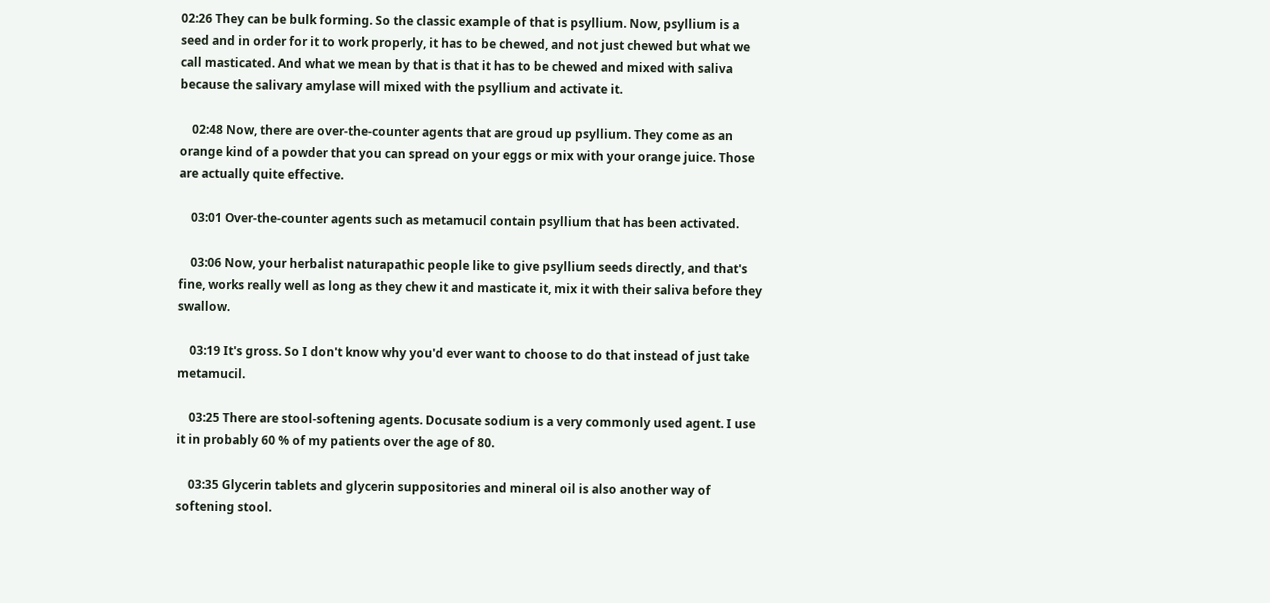02:26 They can be bulk forming. So the classic example of that is psyllium. Now, psyllium is a seed and in order for it to work properly, it has to be chewed, and not just chewed but what we call masticated. And what we mean by that is that it has to be chewed and mixed with saliva because the salivary amylase will mixed with the psyllium and activate it.

    02:48 Now, there are over-the-counter agents that are groud up psyllium. They come as an orange kind of a powder that you can spread on your eggs or mix with your orange juice. Those are actually quite effective.

    03:01 Over-the-counter agents such as metamucil contain psyllium that has been activated.

    03:06 Now, your herbalist naturapathic people like to give psyllium seeds directly, and that's fine, works really well as long as they chew it and masticate it, mix it with their saliva before they swallow.

    03:19 It's gross. So I don't know why you'd ever want to choose to do that instead of just take metamucil.

    03:25 There are stool-softening agents. Docusate sodium is a very commonly used agent. I use it in probably 60 % of my patients over the age of 80.

    03:35 Glycerin tablets and glycerin suppositories and mineral oil is also another way of softening stool.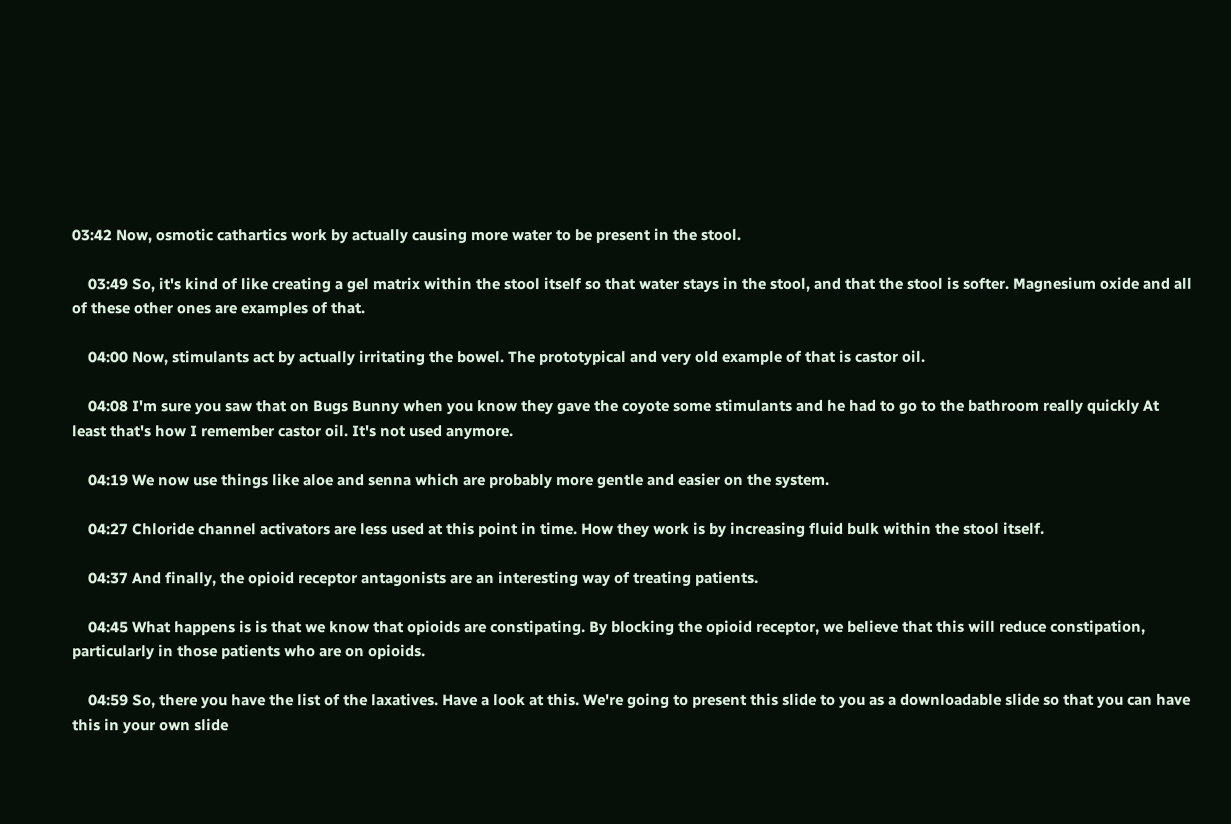03:42 Now, osmotic cathartics work by actually causing more water to be present in the stool.

    03:49 So, it's kind of like creating a gel matrix within the stool itself so that water stays in the stool, and that the stool is softer. Magnesium oxide and all of these other ones are examples of that.

    04:00 Now, stimulants act by actually irritating the bowel. The prototypical and very old example of that is castor oil.

    04:08 I'm sure you saw that on Bugs Bunny when you know they gave the coyote some stimulants and he had to go to the bathroom really quickly At least that's how I remember castor oil. It's not used anymore.

    04:19 We now use things like aloe and senna which are probably more gentle and easier on the system.

    04:27 Chloride channel activators are less used at this point in time. How they work is by increasing fluid bulk within the stool itself.

    04:37 And finally, the opioid receptor antagonists are an interesting way of treating patients.

    04:45 What happens is is that we know that opioids are constipating. By blocking the opioid receptor, we believe that this will reduce constipation, particularly in those patients who are on opioids.

    04:59 So, there you have the list of the laxatives. Have a look at this. We're going to present this slide to you as a downloadable slide so that you can have this in your own slide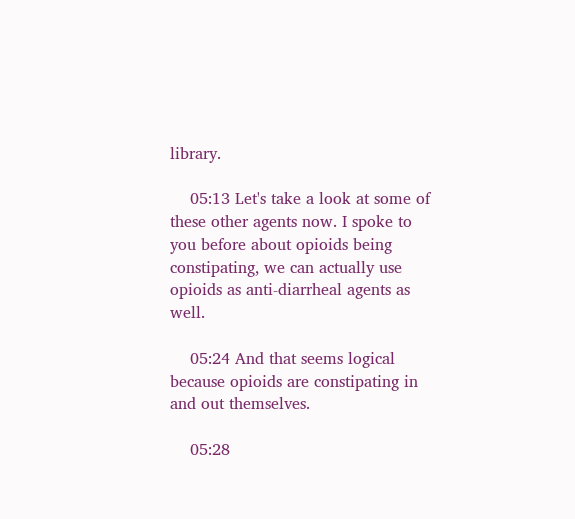library.

    05:13 Let's take a look at some of these other agents now. I spoke to you before about opioids being constipating, we can actually use opioids as anti-diarrheal agents as well.

    05:24 And that seems logical because opioids are constipating in and out themselves.

    05:28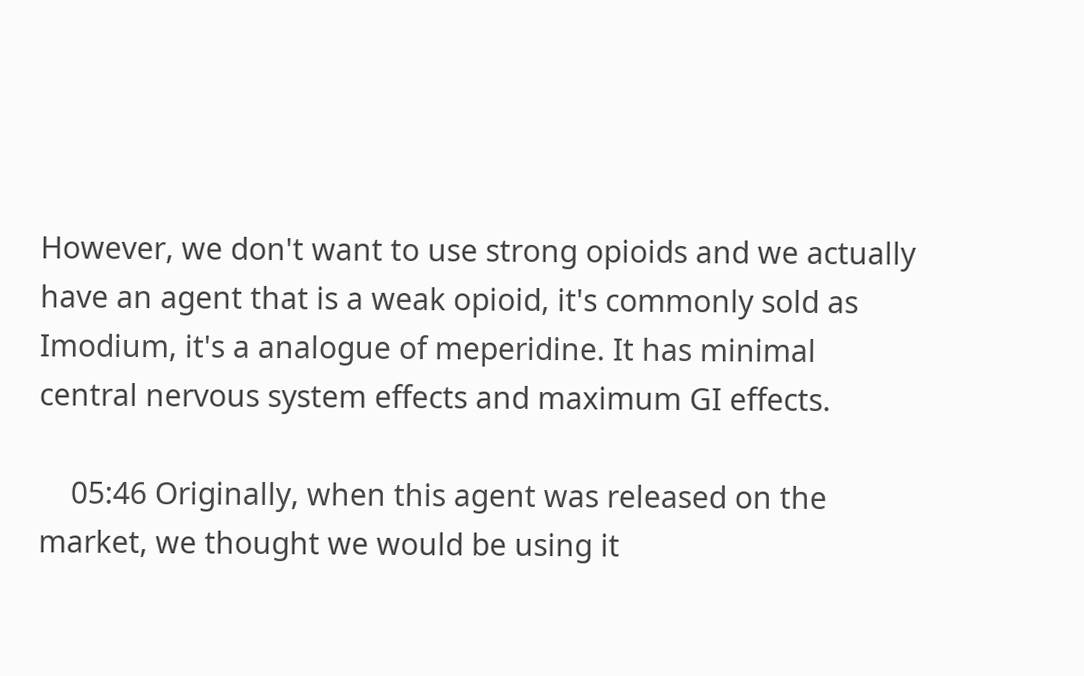However, we don't want to use strong opioids and we actually have an agent that is a weak opioid, it's commonly sold as Imodium, it's a analogue of meperidine. It has minimal central nervous system effects and maximum GI effects.

    05:46 Originally, when this agent was released on the market, we thought we would be using it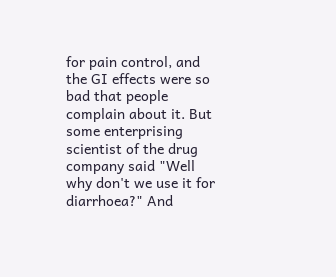for pain control, and the GI effects were so bad that people complain about it. But some enterprising scientist of the drug company said "Well why don't we use it for diarrhoea?" And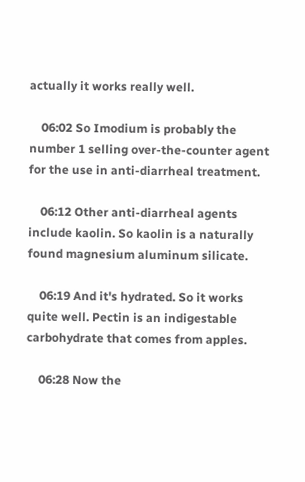actually it works really well.

    06:02 So Imodium is probably the number 1 selling over-the-counter agent for the use in anti-diarrheal treatment.

    06:12 Other anti-diarrheal agents include kaolin. So kaolin is a naturally found magnesium aluminum silicate.

    06:19 And it's hydrated. So it works quite well. Pectin is an indigestable carbohydrate that comes from apples.

    06:28 Now the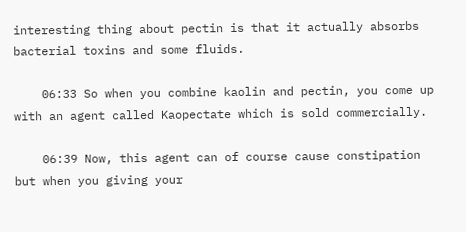interesting thing about pectin is that it actually absorbs bacterial toxins and some fluids.

    06:33 So when you combine kaolin and pectin, you come up with an agent called Kaopectate which is sold commercially.

    06:39 Now, this agent can of course cause constipation but when you giving your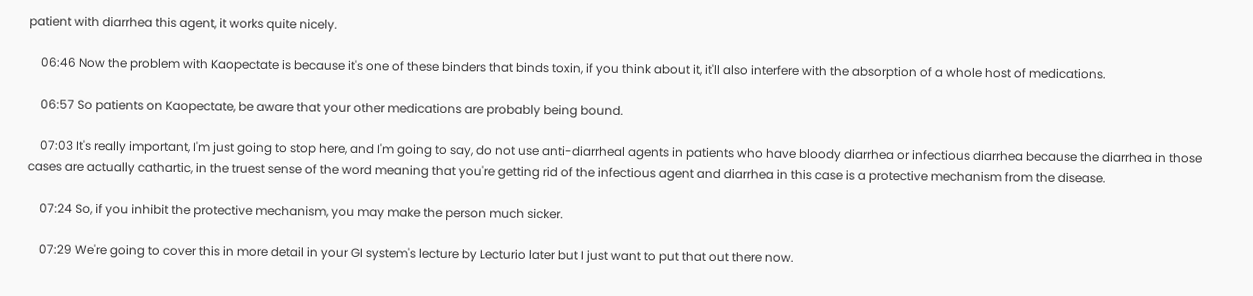patient with diarrhea this agent, it works quite nicely.

    06:46 Now the problem with Kaopectate is because it's one of these binders that binds toxin, if you think about it, it'll also interfere with the absorption of a whole host of medications.

    06:57 So patients on Kaopectate, be aware that your other medications are probably being bound.

    07:03 It's really important, I'm just going to stop here, and I'm going to say, do not use anti-diarrheal agents in patients who have bloody diarrhea or infectious diarrhea because the diarrhea in those cases are actually cathartic, in the truest sense of the word meaning that you're getting rid of the infectious agent and diarrhea in this case is a protective mechanism from the disease.

    07:24 So, if you inhibit the protective mechanism, you may make the person much sicker.

    07:29 We're going to cover this in more detail in your GI system's lecture by Lecturio later but I just want to put that out there now.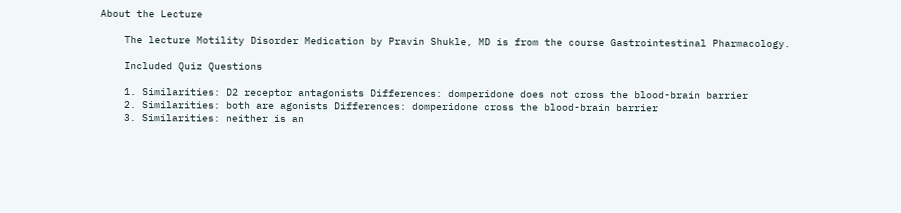About the Lecture

    The lecture Motility Disorder Medication by Pravin Shukle, MD is from the course Gastrointestinal Pharmacology.

    Included Quiz Questions

    1. Similarities: D2 receptor antagonists Differences: domperidone does not cross the blood-brain barrier
    2. Similarities: both are agonists Differences: domperidone cross the blood-brain barrier
    3. Similarities: neither is an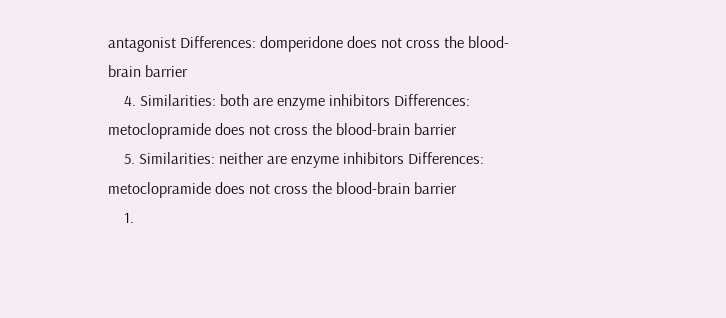antagonist Differences: domperidone does not cross the blood-brain barrier
    4. Similarities: both are enzyme inhibitors Differences: metoclopramide does not cross the blood-brain barrier
    5. Similarities: neither are enzyme inhibitors Differences: metoclopramide does not cross the blood-brain barrier
    1.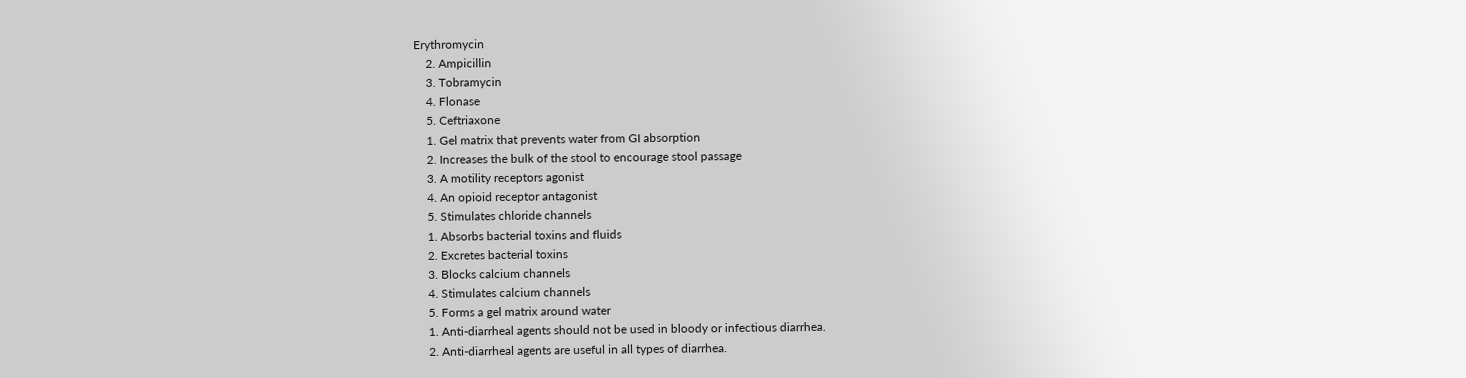Erythromycin
    2. Ampicillin
    3. Tobramycin
    4. Flonase
    5. Ceftriaxone
    1. Gel matrix that prevents water from GI absorption
    2. Increases the bulk of the stool to encourage stool passage
    3. A motility receptors agonist
    4. An opioid receptor antagonist
    5. Stimulates chloride channels
    1. Absorbs bacterial toxins and fluids
    2. Excretes bacterial toxins
    3. Blocks calcium channels
    4. Stimulates calcium channels
    5. Forms a gel matrix around water
    1. Anti-diarrheal agents should not be used in bloody or infectious diarrhea.
    2. Anti-diarrheal agents are useful in all types of diarrhea.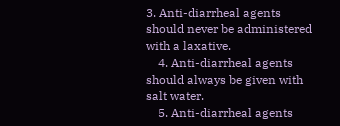3. Anti-diarrheal agents should never be administered with a laxative.
    4. Anti-diarrheal agents should always be given with salt water.
    5. Anti-diarrheal agents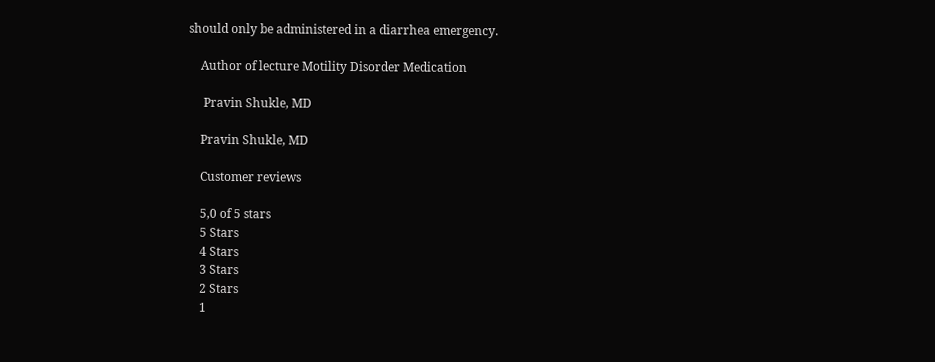should only be administered in a diarrhea emergency.

    Author of lecture Motility Disorder Medication

     Pravin Shukle, MD

    Pravin Shukle, MD

    Customer reviews

    5,0 of 5 stars
    5 Stars
    4 Stars
    3 Stars
    2 Stars
    1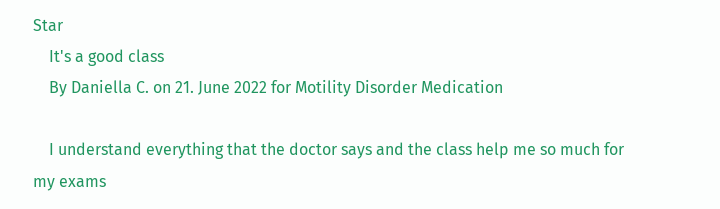Star
    It's a good class
    By Daniella C. on 21. June 2022 for Motility Disorder Medication

    I understand everything that the doctor says and the class help me so much for my exams